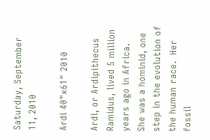Saturday, September 11, 2010

Ardi 40"x61" 2010

Ardi, or Ardipithecus Ramidus, lived 5 million years ago in Africa.  She was a hominid, one step in the evolution of the human race.  Her fossil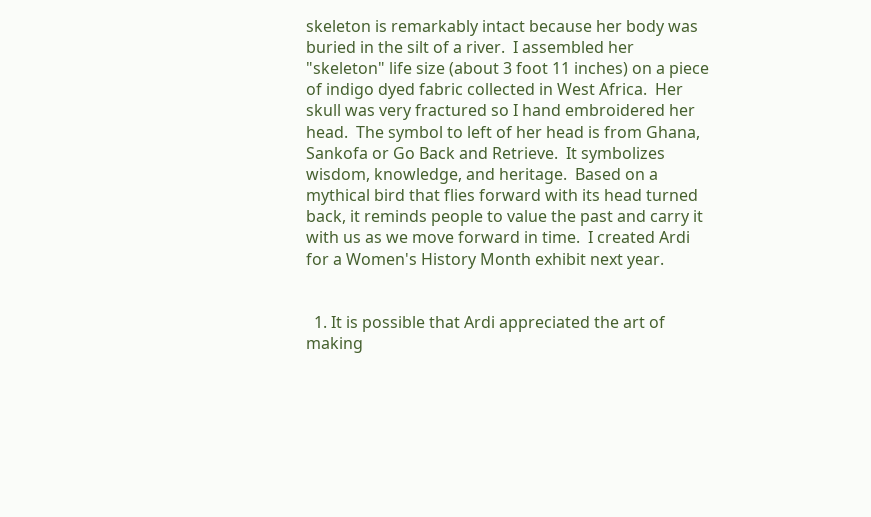skeleton is remarkably intact because her body was buried in the silt of a river.  I assembled her "skeleton" life size (about 3 foot 11 inches) on a piece of indigo dyed fabric collected in West Africa.  Her skull was very fractured so I hand embroidered her head.  The symbol to left of her head is from Ghana, Sankofa or Go Back and Retrieve.  It symbolizes wisdom, knowledge, and heritage.  Based on a mythical bird that flies forward with its head turned back, it reminds people to value the past and carry it with us as we move forward in time.  I created Ardi for a Women's History Month exhibit next year.


  1. It is possible that Ardi appreciated the art of making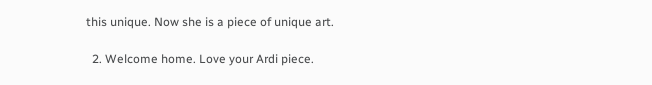this unique. Now she is a piece of unique art.

  2. Welcome home. Love your Ardi piece.